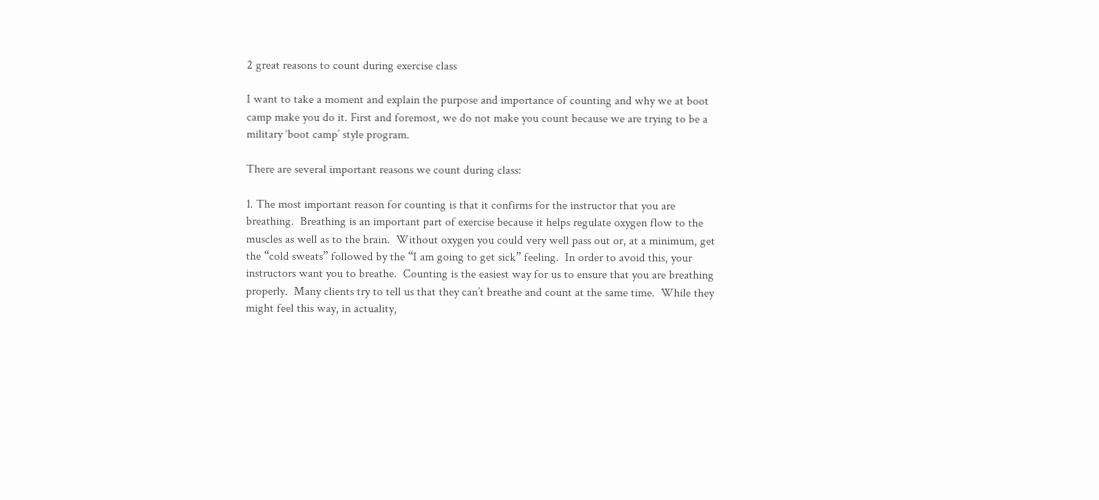2 great reasons to count during exercise class

I want to take a moment and explain the purpose and importance of counting and why we at boot camp make you do it. First and foremost, we do not make you count because we are trying to be a military ‘boot camp’ style program.

There are several important reasons we count during class:

1. The most important reason for counting is that it confirms for the instructor that you are breathing.  Breathing is an important part of exercise because it helps regulate oxygen flow to the muscles as well as to the brain.  Without oxygen you could very well pass out or, at a minimum, get the “cold sweats” followed by the “I am going to get sick” feeling.  In order to avoid this, your instructors want you to breathe.  Counting is the easiest way for us to ensure that you are breathing properly.  Many clients try to tell us that they can’t breathe and count at the same time.  While they might feel this way, in actuality,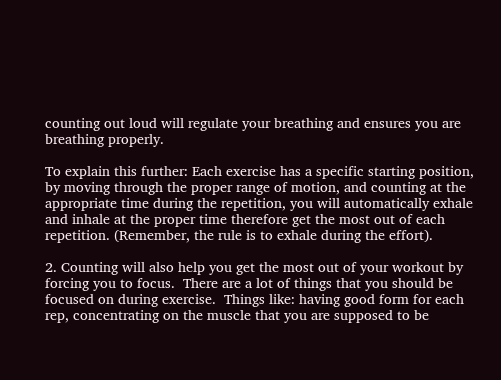counting out loud will regulate your breathing and ensures you are breathing properly.

To explain this further: Each exercise has a specific starting position, by moving through the proper range of motion, and counting at the appropriate time during the repetition, you will automatically exhale and inhale at the proper time therefore get the most out of each repetition. (Remember, the rule is to exhale during the effort).

2. Counting will also help you get the most out of your workout by forcing you to focus.  There are a lot of things that you should be focused on during exercise.  Things like: having good form for each rep, concentrating on the muscle that you are supposed to be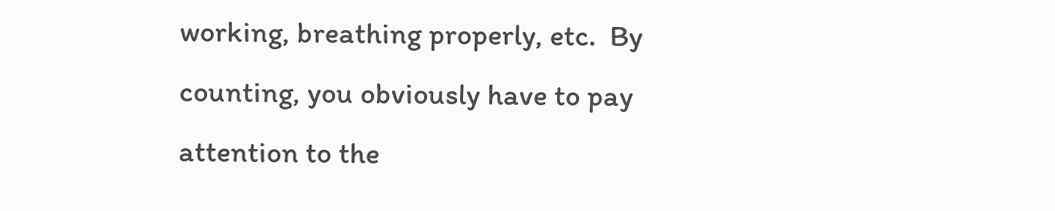working, breathing properly, etc.  By counting, you obviously have to pay attention to the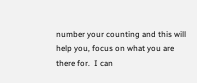number your counting and this will help you, focus on what you are there for.  I can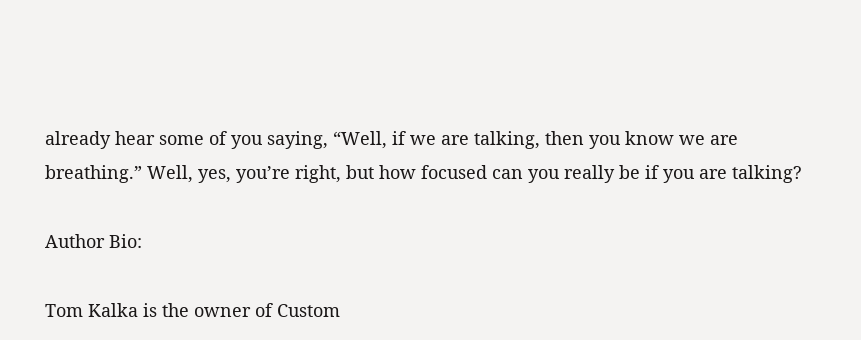already hear some of you saying, “Well, if we are talking, then you know we are breathing.” Well, yes, you’re right, but how focused can you really be if you are talking?

Author Bio:

Tom Kalka is the owner of Custom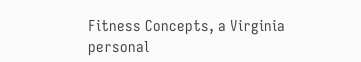Fitness Concepts, a Virginia personal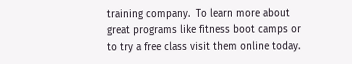training company.  To learn more about great programs like fitness boot camps or to try a free class visit them online today.